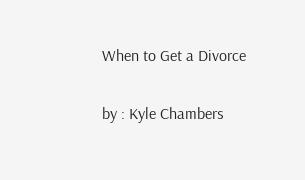When to Get a Divorce

by : Kyle Chambers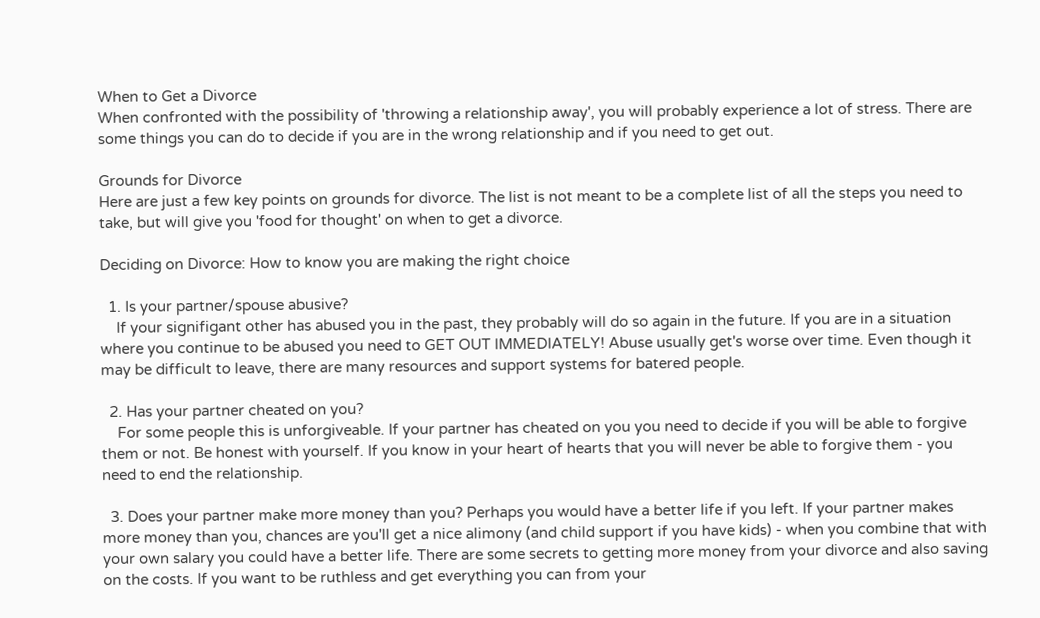When to Get a Divorce
When confronted with the possibility of 'throwing a relationship away', you will probably experience a lot of stress. There are some things you can do to decide if you are in the wrong relationship and if you need to get out.

Grounds for Divorce
Here are just a few key points on grounds for divorce. The list is not meant to be a complete list of all the steps you need to take, but will give you 'food for thought' on when to get a divorce.

Deciding on Divorce: How to know you are making the right choice

  1. Is your partner/spouse abusive?
    If your signifigant other has abused you in the past, they probably will do so again in the future. If you are in a situation where you continue to be abused you need to GET OUT IMMEDIATELY! Abuse usually get's worse over time. Even though it may be difficult to leave, there are many resources and support systems for batered people.

  2. Has your partner cheated on you?
    For some people this is unforgiveable. If your partner has cheated on you you need to decide if you will be able to forgive them or not. Be honest with yourself. If you know in your heart of hearts that you will never be able to forgive them - you need to end the relationship.

  3. Does your partner make more money than you? Perhaps you would have a better life if you left. If your partner makes more money than you, chances are you'll get a nice alimony (and child support if you have kids) - when you combine that with your own salary you could have a better life. There are some secrets to getting more money from your divorce and also saving on the costs. If you want to be ruthless and get everything you can from your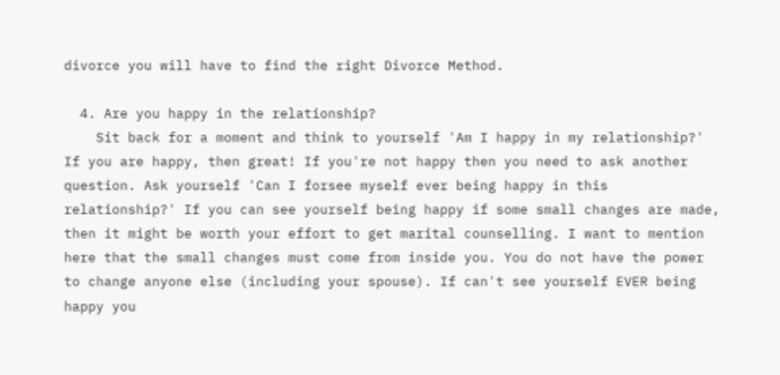divorce you will have to find the right Divorce Method.

  4. Are you happy in the relationship?
    Sit back for a moment and think to yourself 'Am I happy in my relationship?' If you are happy, then great! If you're not happy then you need to ask another question. Ask yourself 'Can I forsee myself ever being happy in this relationship?' If you can see yourself being happy if some small changes are made, then it might be worth your effort to get marital counselling. I want to mention here that the small changes must come from inside you. You do not have the power to change anyone else (including your spouse). If can't see yourself EVER being happy you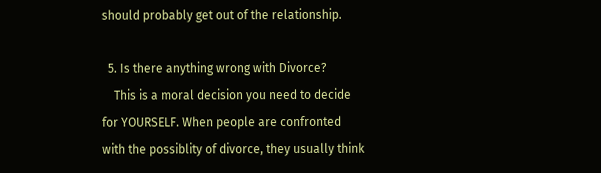should probably get out of the relationship.

  5. Is there anything wrong with Divorce?
    This is a moral decision you need to decide for YOURSELF. When people are confronted with the possiblity of divorce, they usually think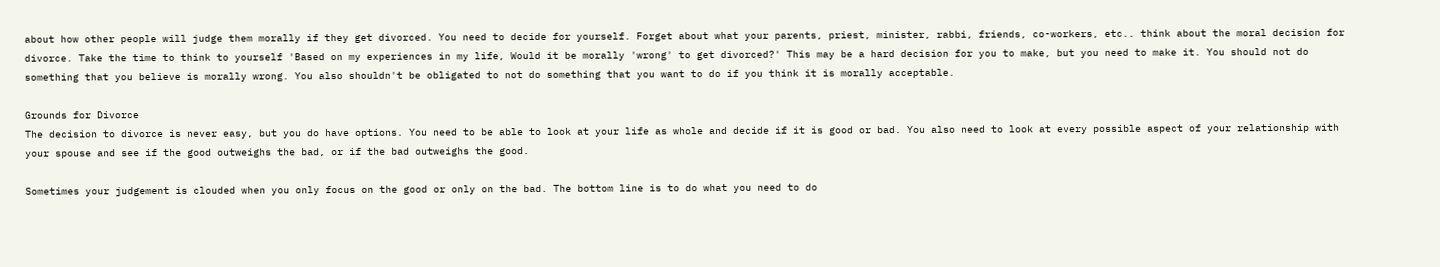about how other people will judge them morally if they get divorced. You need to decide for yourself. Forget about what your parents, priest, minister, rabbi, friends, co-workers, etc.. think about the moral decision for divorce. Take the time to think to yourself 'Based on my experiences in my life, Would it be morally 'wrong' to get divorced?' This may be a hard decision for you to make, but you need to make it. You should not do something that you believe is morally wrong. You also shouldn't be obligated to not do something that you want to do if you think it is morally acceptable.

Grounds for Divorce
The decision to divorce is never easy, but you do have options. You need to be able to look at your life as whole and decide if it is good or bad. You also need to look at every possible aspect of your relationship with your spouse and see if the good outweighs the bad, or if the bad outweighs the good.

Sometimes your judgement is clouded when you only focus on the good or only on the bad. The bottom line is to do what you need to do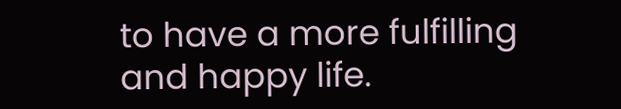to have a more fulfilling and happy life.